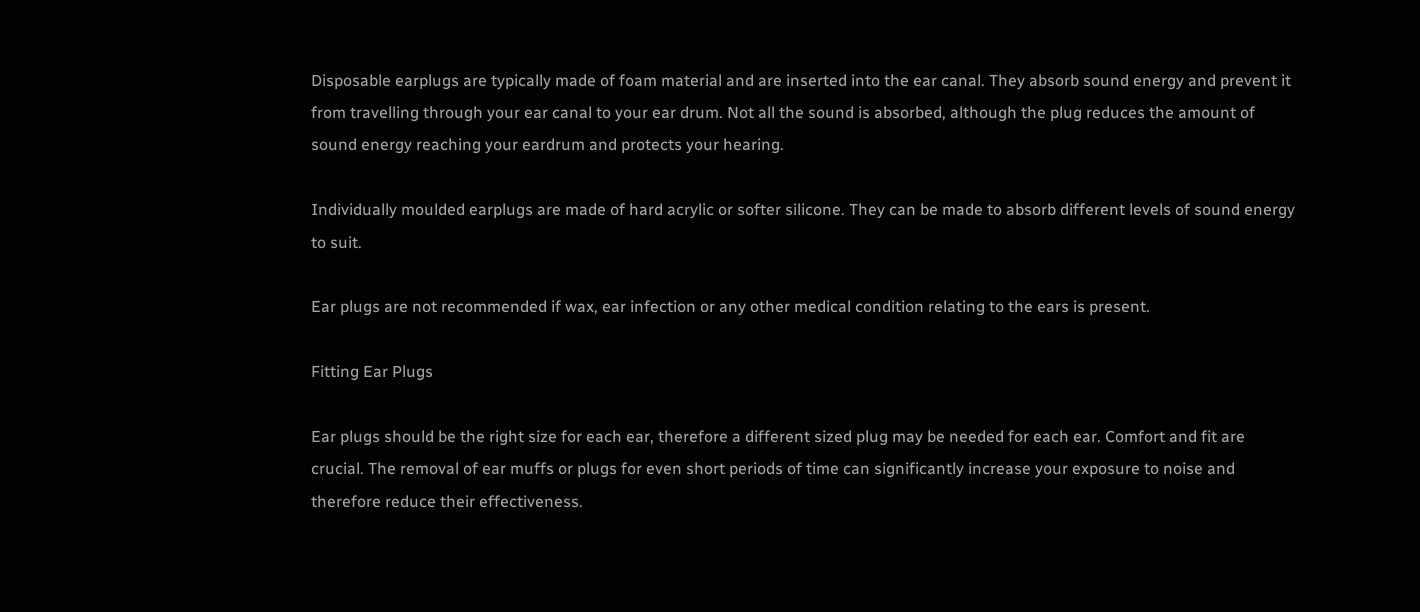Disposable earplugs are typically made of foam material and are inserted into the ear canal. They absorb sound energy and prevent it from travelling through your ear canal to your ear drum. Not all the sound is absorbed, although the plug reduces the amount of sound energy reaching your eardrum and protects your hearing.

Individually moulded earplugs are made of hard acrylic or softer silicone. They can be made to absorb different levels of sound energy to suit.

Ear plugs are not recommended if wax, ear infection or any other medical condition relating to the ears is present.

Fitting Ear Plugs

Ear plugs should be the right size for each ear, therefore a different sized plug may be needed for each ear. Comfort and fit are crucial. The removal of ear muffs or plugs for even short periods of time can significantly increase your exposure to noise and therefore reduce their effectiveness.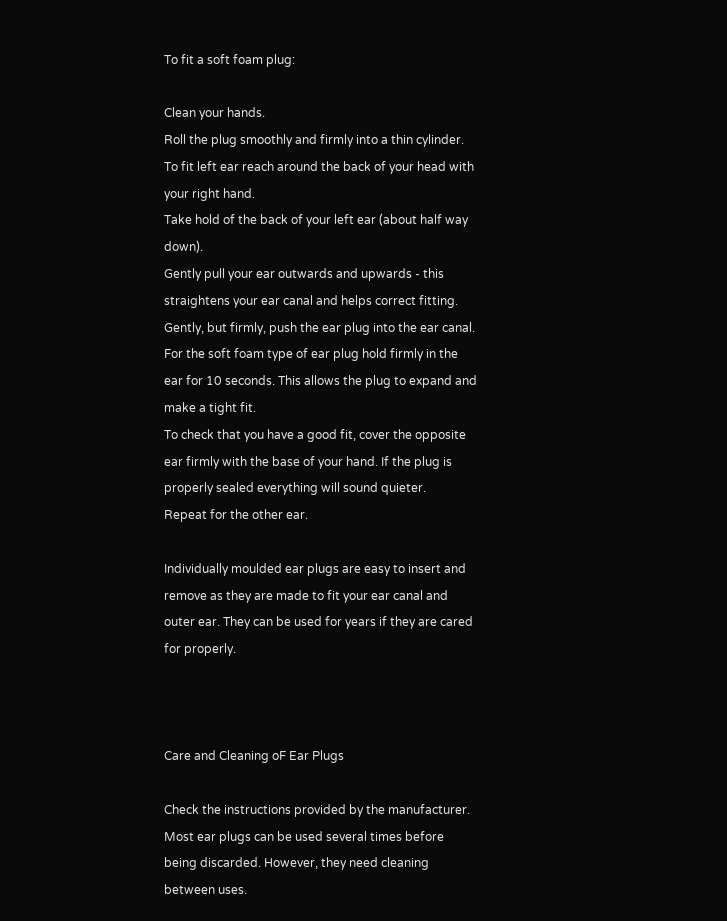To fit a soft foam plug:

Clean your hands.
Roll the plug smoothly and firmly into a thin cylinder.
To fit left ear reach around the back of your head with your right hand.
Take hold of the back of your left ear (about half way down).
Gently pull your ear outwards and upwards - this straightens your ear canal and helps correct fitting.
Gently, but firmly, push the ear plug into the ear canal.
For the soft foam type of ear plug hold firmly in the ear for 10 seconds. This allows the plug to expand and make a tight fit.
To check that you have a good fit, cover the opposite ear firmly with the base of your hand. If the plug is properly sealed everything will sound quieter.
Repeat for the other ear.

Individually moulded ear plugs are easy to insert and remove as they are made to fit your ear canal and outer ear. They can be used for years if they are cared for properly.



Care and Cleaning oF Ear Plugs

Check the instructions provided by the manufacturer.
Most ear plugs can be used several times before being discarded. However, they need cleaning between uses.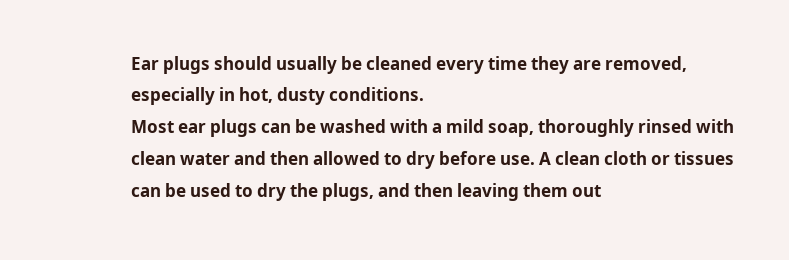Ear plugs should usually be cleaned every time they are removed, especially in hot, dusty conditions.
Most ear plugs can be washed with a mild soap, thoroughly rinsed with clean water and then allowed to dry before use. A clean cloth or tissues can be used to dry the plugs, and then leaving them out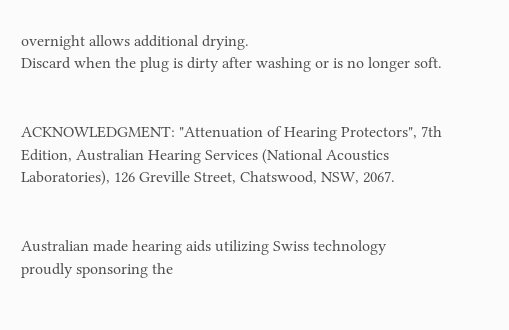overnight allows additional drying.
Discard when the plug is dirty after washing or is no longer soft.


ACKNOWLEDGMENT: "Attenuation of Hearing Protectors", 7th Edition, Australian Hearing Services (National Acoustics Laboratories), 126 Greville Street, Chatswood, NSW, 2067.


Australian made hearing aids utilizing Swiss technology
proudly sponsoring the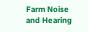Farm Noise and Hearing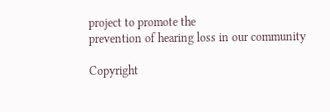project to promote the
prevention of hearing loss in our community

Copyright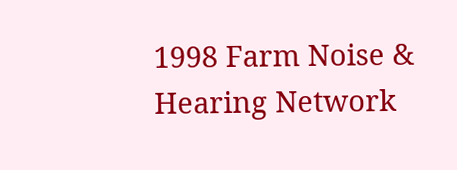1998 Farm Noise & Hearing Network